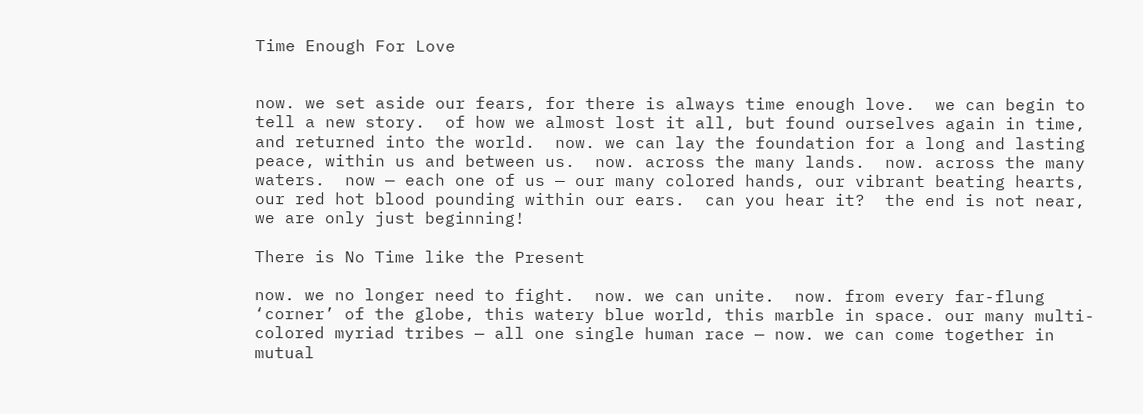Time Enough For Love


now. we set aside our fears, for there is always time enough love.  we can begin to tell a new story.  of how we almost lost it all, but found ourselves again in time, and returned into the world.  now. we can lay the foundation for a long and lasting peace, within us and between us.  now. across the many lands.  now. across the many waters.  now — each one of us — our many colored hands, our vibrant beating hearts, our red hot blood pounding within our ears.  can you hear it?  the end is not near, we are only just beginning!

There is No Time like the Present

now. we no longer need to fight.  now. we can unite.  now. from every far-flung ‘corner’ of the globe, this watery blue world, this marble in space. our many multi-colored myriad tribes — all one single human race — now. we can come together in mutual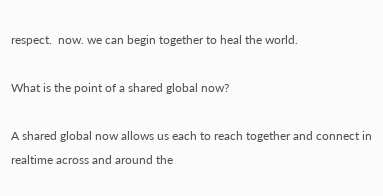respect.  now. we can begin together to heal the world.

What is the point of a shared global now?

A shared global now allows us each to reach together and connect in realtime across and around the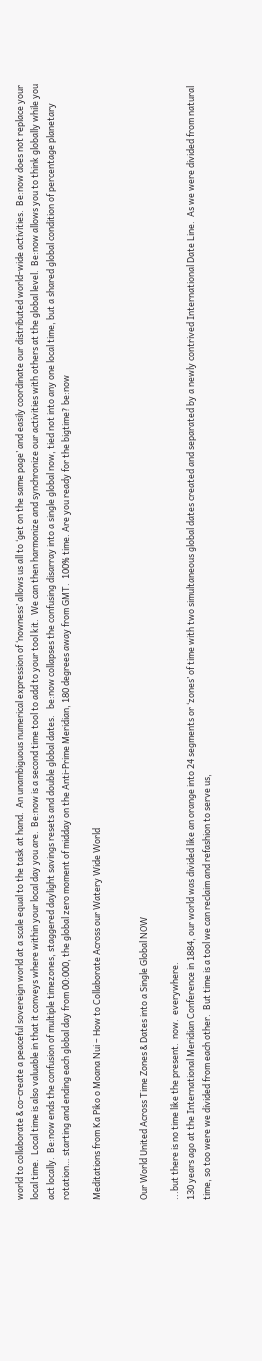world to collaborate & co-create a peaceful sovereign world at a scale equal to the task at hand.  An unambiguous numerical expression of ‘nowness’ allows us all to ‘get on the same page’ and easily coordinate our distributed world-wide activities.  Be:now does not replace your local time.  Local time is also valuable in that it conveys where within your local day you are.  Be:now is a second time tool to add to your tool kit.  We can then harmonize and synchronize our activities with others at the global level.  Be:now allows you to think globally while you act locally.  Be:now ends the confusion of multiple timezones, staggered daylight savings resets and double global dates.   be:now collapses the confusing disarray into a single global now, tied not into any one local time, but a shared global condition of percentage planetary rotation… starting and ending each global day from 00:000, the global zero moment of midday on the Anti-Prime Meridian, 180 degrees away from GMT.  100% time. Are you ready for the bigtime? be:now

Meditations from Ka Piko o Moana Nui – How to Collaborate Across our Watery Wide World


Our World United Across Time Zones & Dates into a Single Global NOW

...but there is no time like the present.  now.  everywhere.
130 years ago at the International Meridian Conference in 1884, our world was divided like an orange into 24 segments or ‘zones’ of time with two simultaneous global dates created and separated by a newly contrived International Date Line.  As we were divided from natural time, so too were we divided from each other.  But time is a tool we can reclaim and refashion to serve us,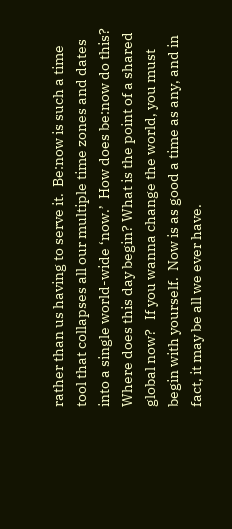rather than us having to serve it.  Be:now is such a time tool that collapses all our multiple time zones and dates into a single world-wide ‘now.’  How does be:now do this?  Where does this day begin? What is the point of a shared global now?   If you wanna change the world, you must begin with yourself.  Now is as good a time as any, and in fact, it may be all we ever have.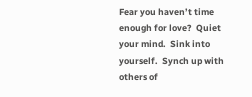Fear you haven’t time enough for love?  Quiet your mind.  Sink into yourself.  Synch up with others of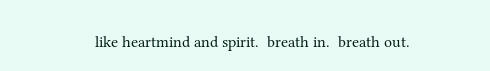like heartmind and spirit.  breath in.  breath out.